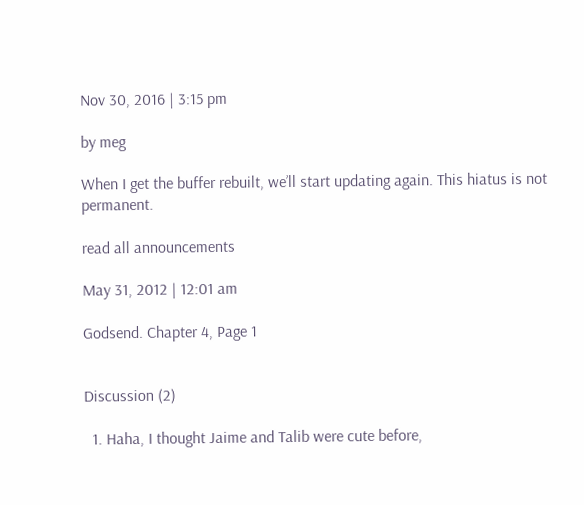Nov 30, 2016 | 3:15 pm

by meg

When I get the buffer rebuilt, we’ll start updating again. This hiatus is not permanent.

read all announcements

May 31, 2012 | 12:01 am

Godsend. Chapter 4, Page 1


Discussion (2)

  1. Haha, I thought Jaime and Talib were cute before,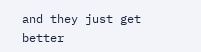and they just get better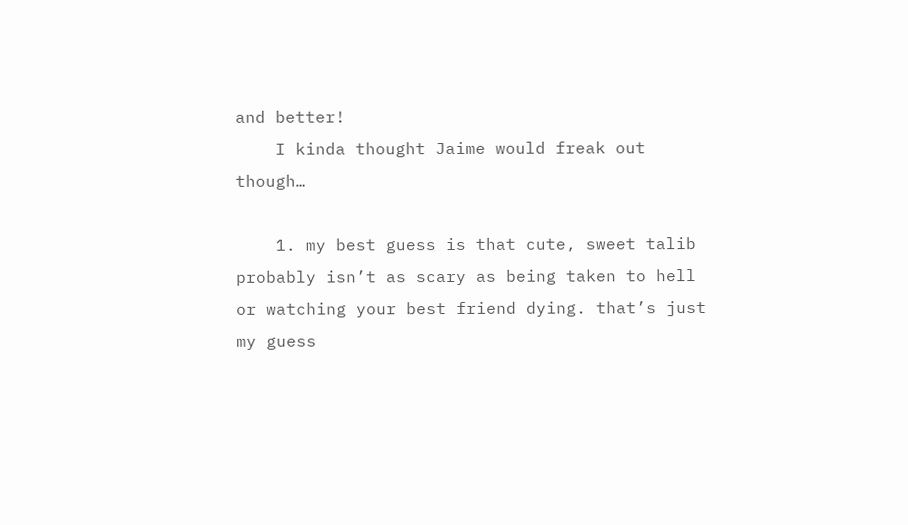and better!
    I kinda thought Jaime would freak out though…

    1. my best guess is that cute, sweet talib probably isn’t as scary as being taken to hell or watching your best friend dying. that’s just my guess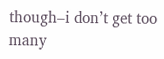though–i don’t get too many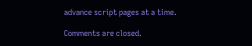advance script pages at a time.

Comments are closed.